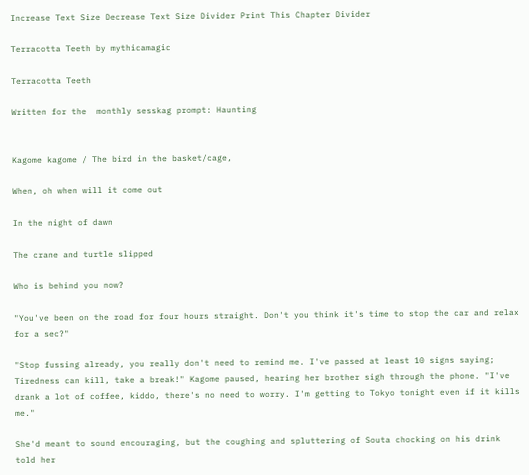Increase Text Size Decrease Text Size Divider Print This Chapter Divider

Terracotta Teeth by mythicamagic

Terracotta Teeth

Written for the  monthly sesskag prompt: Haunting


Kagome kagome / The bird in the basket/cage,

When, oh when will it come out

In the night of dawn

The crane and turtle slipped

Who is behind you now?

"You've been on the road for four hours straight. Don't you think it's time to stop the car and relax for a sec?"

"Stop fussing already, you really don't need to remind me. I've passed at least 10 signs saying; Tiredness can kill, take a break!" Kagome paused, hearing her brother sigh through the phone. "I've drank a lot of coffee, kiddo, there's no need to worry. I'm getting to Tokyo tonight even if it kills me."

She'd meant to sound encouraging, but the coughing and spluttering of Souta chocking on his drink told her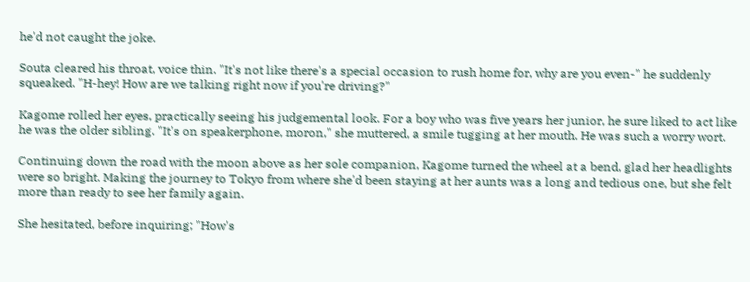he'd not caught the joke.

Souta cleared his throat, voice thin. "It's not like there's a special occasion to rush home for, why are you even-" he suddenly squeaked. "H-hey! How are we talking right now if you're driving?"

Kagome rolled her eyes, practically seeing his judgemental look. For a boy who was five years her junior, he sure liked to act like he was the older sibling. "It's on speakerphone, moron," she muttered, a smile tugging at her mouth. He was such a worry wort.

Continuing down the road with the moon above as her sole companion, Kagome turned the wheel at a bend, glad her headlights were so bright. Making the journey to Tokyo from where she'd been staying at her aunts was a long and tedious one, but she felt more than ready to see her family again.

She hesitated, before inquiring; "How's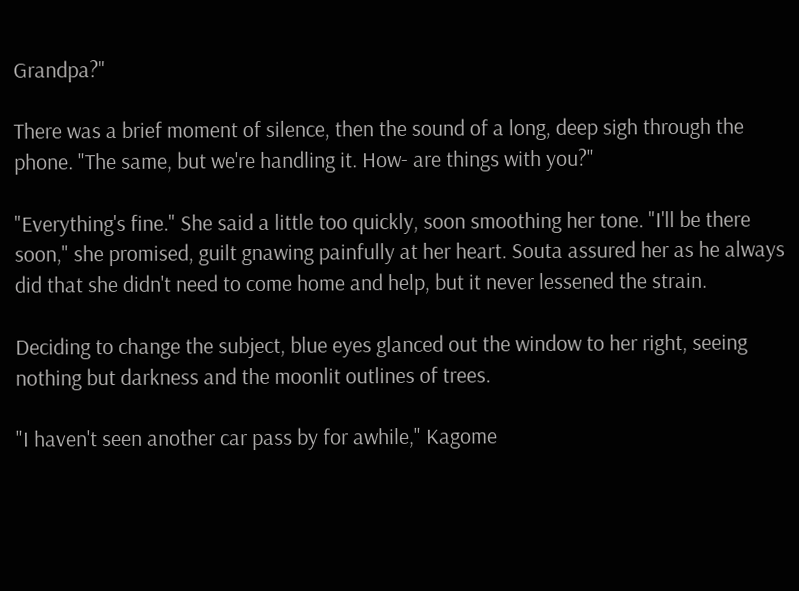Grandpa?"

There was a brief moment of silence, then the sound of a long, deep sigh through the phone. "The same, but we're handling it. How- are things with you?"

"Everything's fine." She said a little too quickly, soon smoothing her tone. "I'll be there soon," she promised, guilt gnawing painfully at her heart. Souta assured her as he always did that she didn't need to come home and help, but it never lessened the strain.

Deciding to change the subject, blue eyes glanced out the window to her right, seeing nothing but darkness and the moonlit outlines of trees.

"I haven't seen another car pass by for awhile," Kagome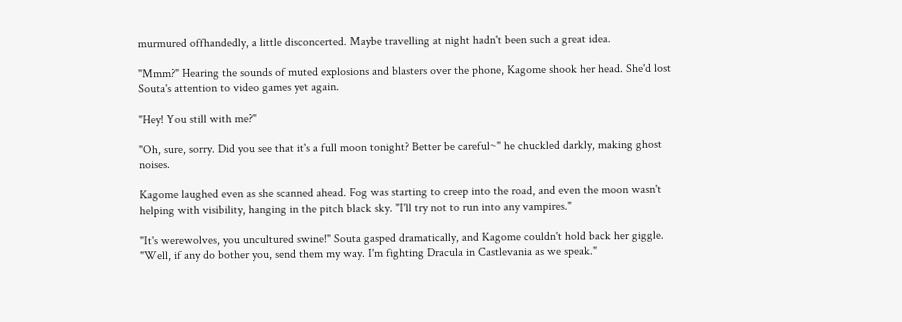murmured offhandedly, a little disconcerted. Maybe travelling at night hadn't been such a great idea.

"Mmm?" Hearing the sounds of muted explosions and blasters over the phone, Kagome shook her head. She'd lost Souta's attention to video games yet again.

"Hey! You still with me?"

"Oh, sure, sorry. Did you see that it's a full moon tonight? Better be careful~" he chuckled darkly, making ghost noises.

Kagome laughed even as she scanned ahead. Fog was starting to creep into the road, and even the moon wasn't helping with visibility, hanging in the pitch black sky. "I'll try not to run into any vampires."

"It's werewolves, you uncultured swine!" Souta gasped dramatically, and Kagome couldn't hold back her giggle. "Well, if any do bother you, send them my way. I'm fighting Dracula in Castlevania as we speak."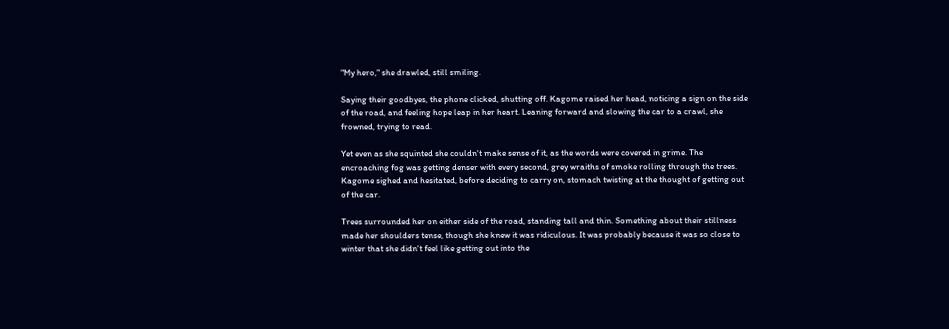"My hero," she drawled, still smiling.

Saying their goodbyes, the phone clicked, shutting off. Kagome raised her head, noticing a sign on the side of the road, and feeling hope leap in her heart. Leaning forward and slowing the car to a crawl, she frowned, trying to read.

Yet even as she squinted she couldn't make sense of it, as the words were covered in grime. The encroaching fog was getting denser with every second, grey wraiths of smoke rolling through the trees. Kagome sighed and hesitated, before deciding to carry on, stomach twisting at the thought of getting out of the car.

Trees surrounded her on either side of the road, standing tall and thin. Something about their stillness made her shoulders tense, though she knew it was ridiculous. It was probably because it was so close to winter that she didn't feel like getting out into the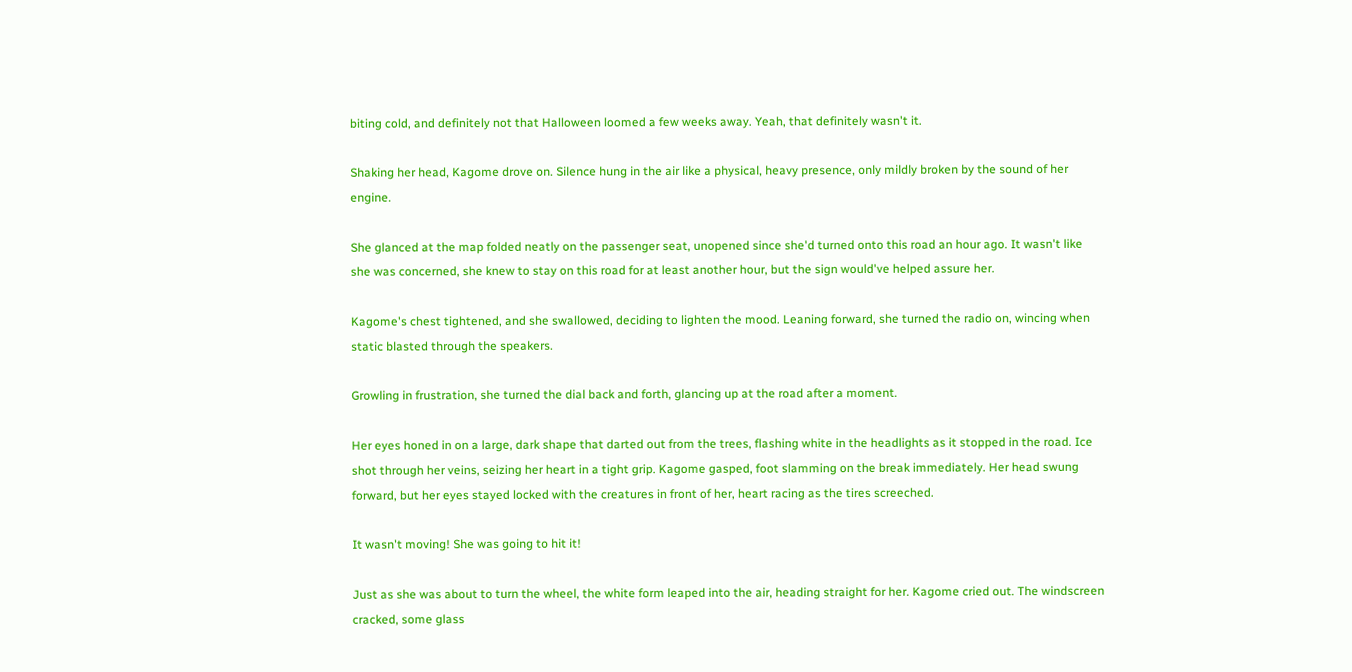biting cold, and definitely not that Halloween loomed a few weeks away. Yeah, that definitely wasn't it.

Shaking her head, Kagome drove on. Silence hung in the air like a physical, heavy presence, only mildly broken by the sound of her engine.

She glanced at the map folded neatly on the passenger seat, unopened since she'd turned onto this road an hour ago. It wasn't like she was concerned, she knew to stay on this road for at least another hour, but the sign would've helped assure her.

Kagome's chest tightened, and she swallowed, deciding to lighten the mood. Leaning forward, she turned the radio on, wincing when static blasted through the speakers.

Growling in frustration, she turned the dial back and forth, glancing up at the road after a moment.

Her eyes honed in on a large, dark shape that darted out from the trees, flashing white in the headlights as it stopped in the road. Ice shot through her veins, seizing her heart in a tight grip. Kagome gasped, foot slamming on the break immediately. Her head swung forward, but her eyes stayed locked with the creatures in front of her, heart racing as the tires screeched.

It wasn't moving! She was going to hit it!

Just as she was about to turn the wheel, the white form leaped into the air, heading straight for her. Kagome cried out. The windscreen cracked, some glass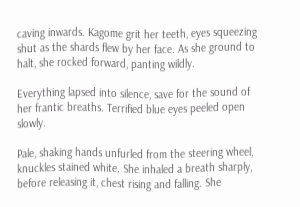caving inwards. Kagome grit her teeth, eyes squeezing shut as the shards flew by her face. As she ground to halt, she rocked forward, panting wildly.

Everything lapsed into silence, save for the sound of her frantic breaths. Terrified blue eyes peeled open slowly.

Pale, shaking hands unfurled from the steering wheel, knuckles stained white. She inhaled a breath sharply, before releasing it, chest rising and falling. She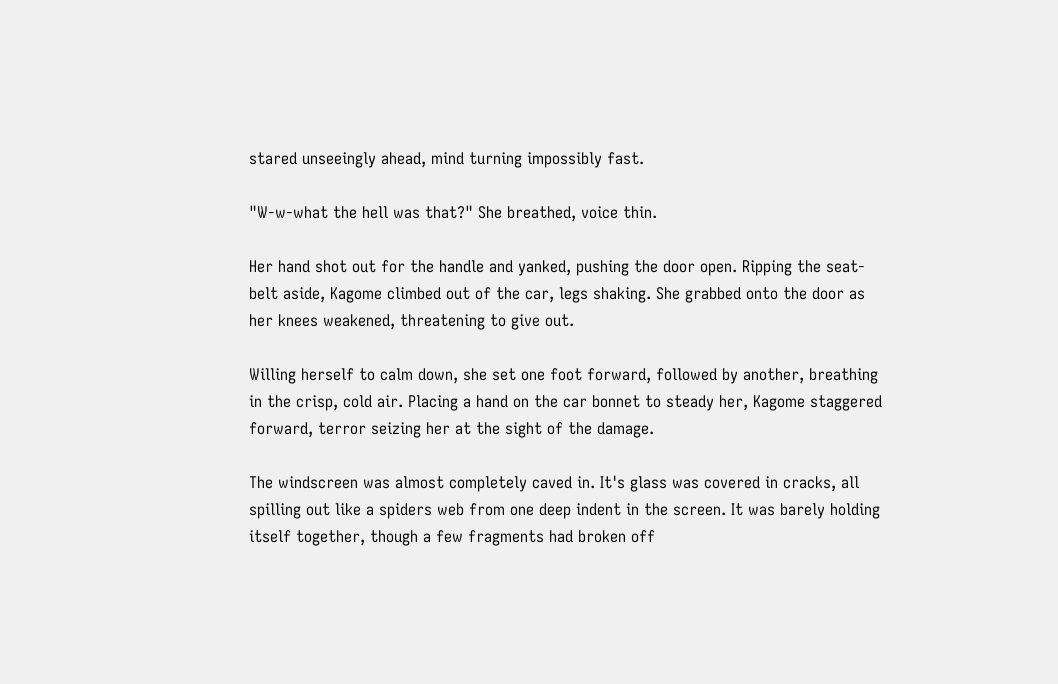stared unseeingly ahead, mind turning impossibly fast.

"W-w-what the hell was that?" She breathed, voice thin.

Her hand shot out for the handle and yanked, pushing the door open. Ripping the seat-belt aside, Kagome climbed out of the car, legs shaking. She grabbed onto the door as her knees weakened, threatening to give out.

Willing herself to calm down, she set one foot forward, followed by another, breathing in the crisp, cold air. Placing a hand on the car bonnet to steady her, Kagome staggered forward, terror seizing her at the sight of the damage.

The windscreen was almost completely caved in. It's glass was covered in cracks, all spilling out like a spiders web from one deep indent in the screen. It was barely holding itself together, though a few fragments had broken off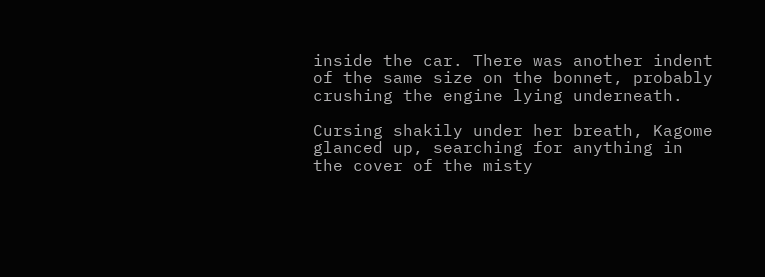inside the car. There was another indent of the same size on the bonnet, probably crushing the engine lying underneath.

Cursing shakily under her breath, Kagome glanced up, searching for anything in the cover of the misty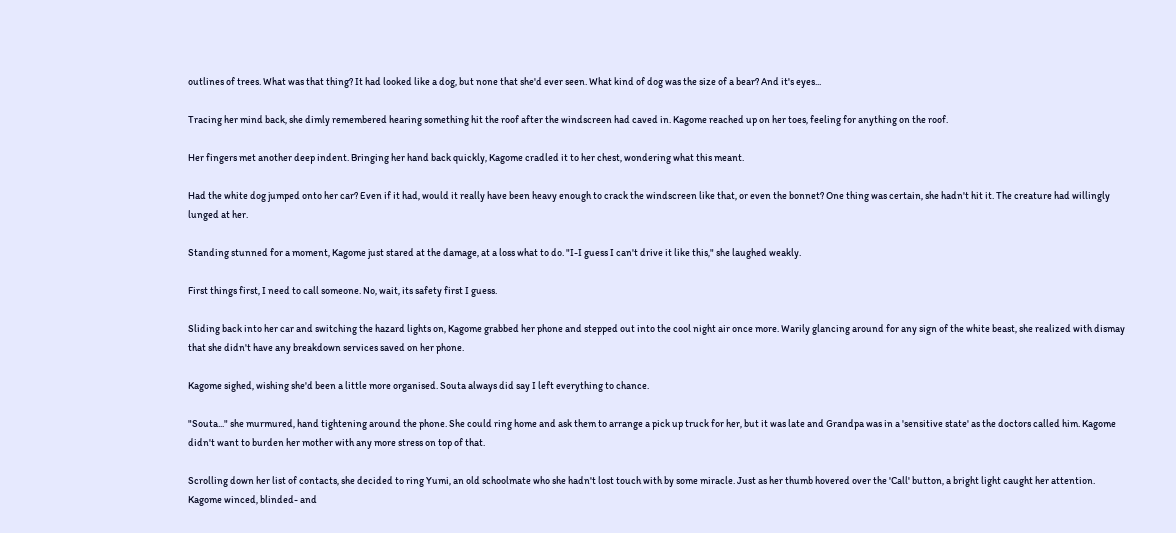outlines of trees. What was that thing? It had looked like a dog, but none that she'd ever seen. What kind of dog was the size of a bear? And it's eyes...

Tracing her mind back, she dimly remembered hearing something hit the roof after the windscreen had caved in. Kagome reached up on her toes, feeling for anything on the roof.

Her fingers met another deep indent. Bringing her hand back quickly, Kagome cradled it to her chest, wondering what this meant.

Had the white dog jumped onto her car? Even if it had, would it really have been heavy enough to crack the windscreen like that, or even the bonnet? One thing was certain, she hadn't hit it. The creature had willingly lunged at her.

Standing stunned for a moment, Kagome just stared at the damage, at a loss what to do. "I-I guess I can't drive it like this," she laughed weakly.

First things first, I need to call someone. No, wait, its safety first I guess.

Sliding back into her car and switching the hazard lights on, Kagome grabbed her phone and stepped out into the cool night air once more. Warily glancing around for any sign of the white beast, she realized with dismay that she didn't have any breakdown services saved on her phone.

Kagome sighed, wishing she'd been a little more organised. Souta always did say I left everything to chance.

"Souta..." she murmured, hand tightening around the phone. She could ring home and ask them to arrange a pick up truck for her, but it was late and Grandpa was in a 'sensitive state' as the doctors called him. Kagome didn't want to burden her mother with any more stress on top of that.

Scrolling down her list of contacts, she decided to ring Yumi, an old schoolmate who she hadn't lost touch with by some miracle. Just as her thumb hovered over the 'Call' button, a bright light caught her attention. Kagome winced, blinded- and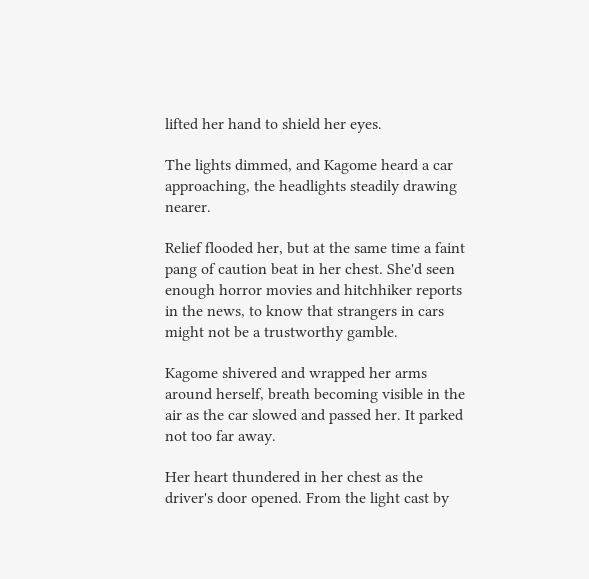lifted her hand to shield her eyes.

The lights dimmed, and Kagome heard a car approaching, the headlights steadily drawing nearer.

Relief flooded her, but at the same time a faint pang of caution beat in her chest. She'd seen enough horror movies and hitchhiker reports in the news, to know that strangers in cars might not be a trustworthy gamble.

Kagome shivered and wrapped her arms around herself, breath becoming visible in the air as the car slowed and passed her. It parked not too far away.

Her heart thundered in her chest as the driver's door opened. From the light cast by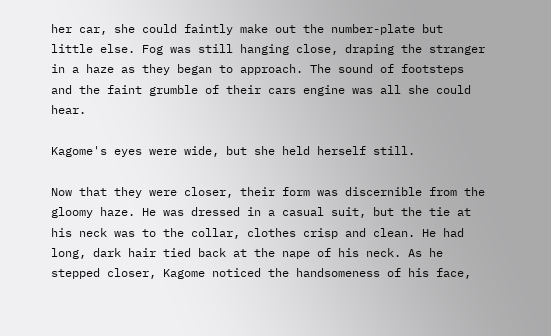her car, she could faintly make out the number-plate but little else. Fog was still hanging close, draping the stranger in a haze as they began to approach. The sound of footsteps and the faint grumble of their cars engine was all she could hear.

Kagome's eyes were wide, but she held herself still.

Now that they were closer, their form was discernible from the gloomy haze. He was dressed in a casual suit, but the tie at his neck was to the collar, clothes crisp and clean. He had long, dark hair tied back at the nape of his neck. As he stepped closer, Kagome noticed the handsomeness of his face,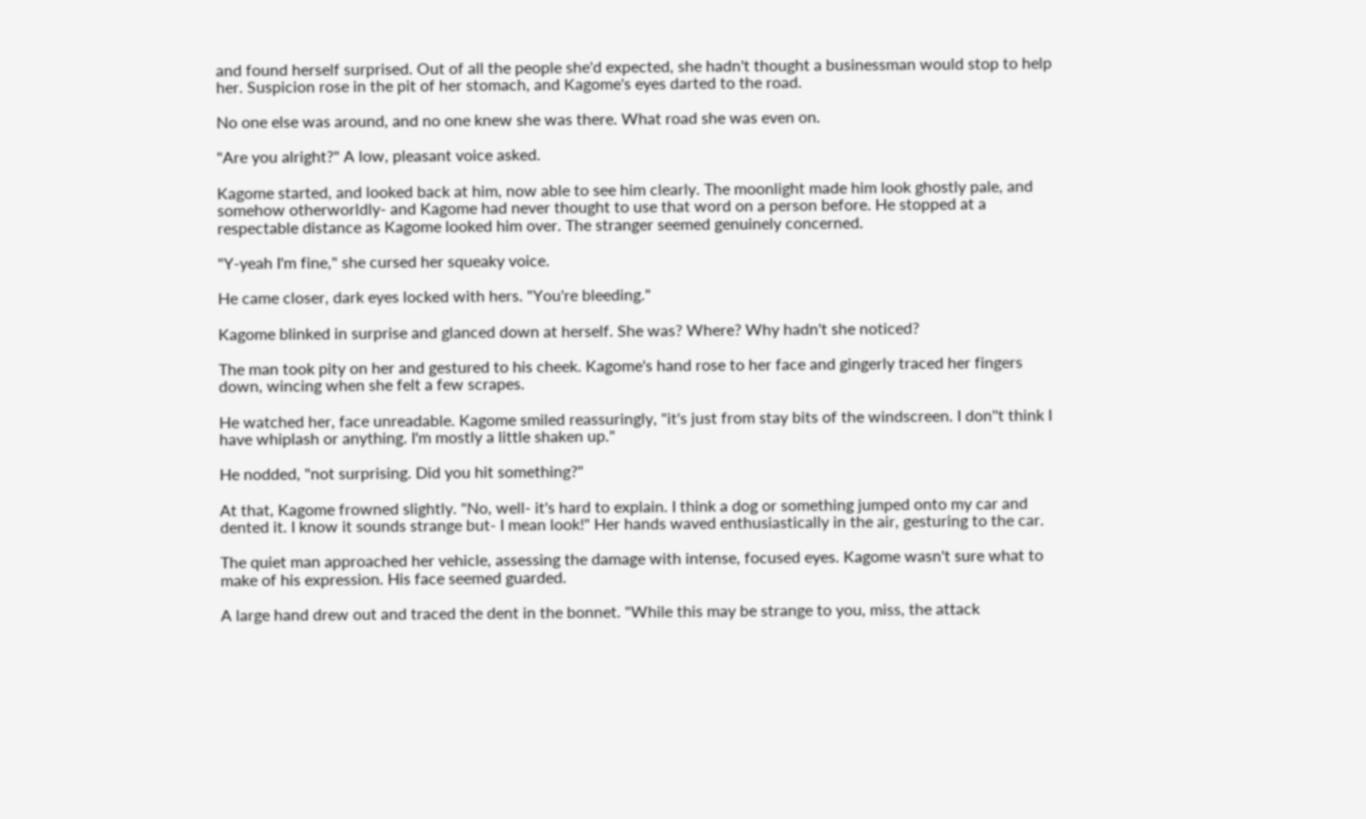and found herself surprised. Out of all the people she'd expected, she hadn't thought a businessman would stop to help her. Suspicion rose in the pit of her stomach, and Kagome's eyes darted to the road.

No one else was around, and no one knew she was there. What road she was even on.

"Are you alright?" A low, pleasant voice asked.

Kagome started, and looked back at him, now able to see him clearly. The moonlight made him look ghostly pale, and somehow otherworldly- and Kagome had never thought to use that word on a person before. He stopped at a respectable distance as Kagome looked him over. The stranger seemed genuinely concerned.

"Y-yeah I'm fine," she cursed her squeaky voice.

He came closer, dark eyes locked with hers. "You're bleeding."

Kagome blinked in surprise and glanced down at herself. She was? Where? Why hadn't she noticed?

The man took pity on her and gestured to his cheek. Kagome's hand rose to her face and gingerly traced her fingers down, wincing when she felt a few scrapes.

He watched her, face unreadable. Kagome smiled reassuringly, "it's just from stay bits of the windscreen. I don''t think I have whiplash or anything. I'm mostly a little shaken up."

He nodded, "not surprising. Did you hit something?"

At that, Kagome frowned slightly. "No, well- it's hard to explain. I think a dog or something jumped onto my car and dented it. I know it sounds strange but- I mean look!" Her hands waved enthusiastically in the air, gesturing to the car.

The quiet man approached her vehicle, assessing the damage with intense, focused eyes. Kagome wasn't sure what to make of his expression. His face seemed guarded.

A large hand drew out and traced the dent in the bonnet. "While this may be strange to you, miss, the attack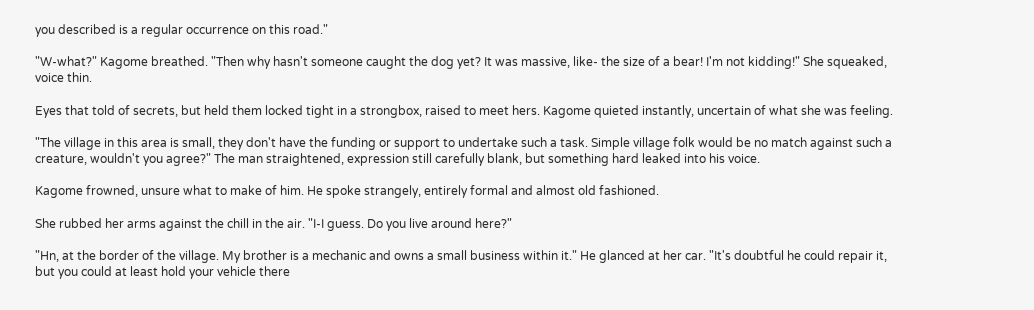you described is a regular occurrence on this road."

"W-what?" Kagome breathed. "Then why hasn't someone caught the dog yet? It was massive, like- the size of a bear! I'm not kidding!" She squeaked, voice thin.

Eyes that told of secrets, but held them locked tight in a strongbox, raised to meet hers. Kagome quieted instantly, uncertain of what she was feeling.

"The village in this area is small, they don't have the funding or support to undertake such a task. Simple village folk would be no match against such a creature, wouldn't you agree?" The man straightened, expression still carefully blank, but something hard leaked into his voice.

Kagome frowned, unsure what to make of him. He spoke strangely, entirely formal and almost old fashioned.

She rubbed her arms against the chill in the air. "I-I guess. Do you live around here?"

"Hn, at the border of the village. My brother is a mechanic and owns a small business within it." He glanced at her car. "It's doubtful he could repair it, but you could at least hold your vehicle there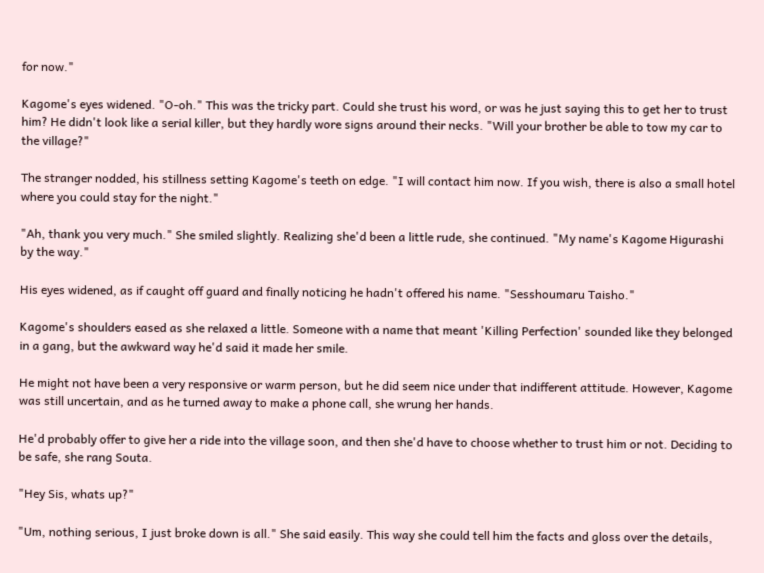for now."

Kagome's eyes widened. "O-oh." This was the tricky part. Could she trust his word, or was he just saying this to get her to trust him? He didn't look like a serial killer, but they hardly wore signs around their necks. "Will your brother be able to tow my car to the village?"

The stranger nodded, his stillness setting Kagome's teeth on edge. "I will contact him now. If you wish, there is also a small hotel where you could stay for the night."

"Ah, thank you very much." She smiled slightly. Realizing she'd been a little rude, she continued. "My name's Kagome Higurashi by the way."

His eyes widened, as if caught off guard and finally noticing he hadn't offered his name. "Sesshoumaru Taisho."

Kagome's shoulders eased as she relaxed a little. Someone with a name that meant 'Killing Perfection' sounded like they belonged in a gang, but the awkward way he'd said it made her smile.

He might not have been a very responsive or warm person, but he did seem nice under that indifferent attitude. However, Kagome was still uncertain, and as he turned away to make a phone call, she wrung her hands.

He'd probably offer to give her a ride into the village soon, and then she'd have to choose whether to trust him or not. Deciding to be safe, she rang Souta.

"Hey Sis, whats up?"

"Um, nothing serious, I just broke down is all." She said easily. This way she could tell him the facts and gloss over the details,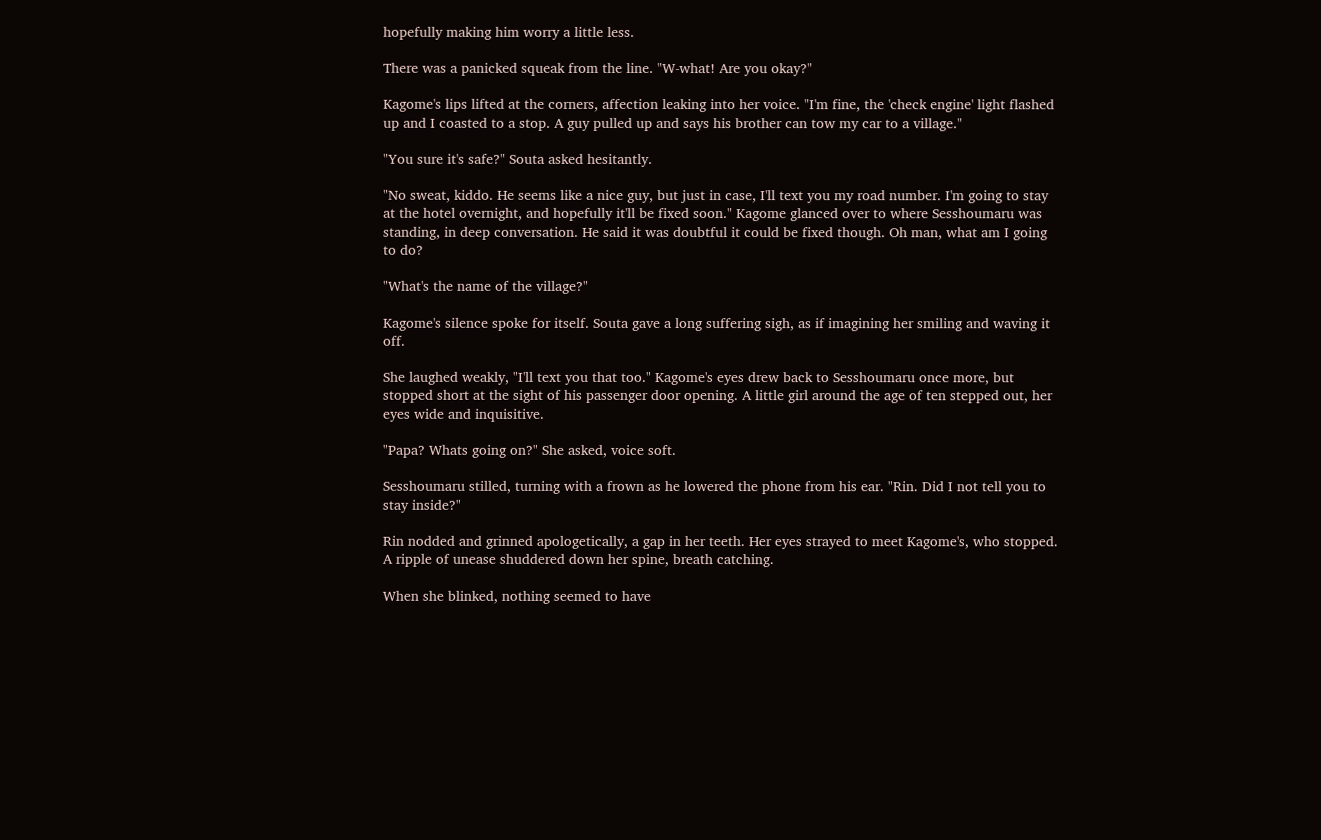hopefully making him worry a little less.

There was a panicked squeak from the line. "W-what! Are you okay?"

Kagome's lips lifted at the corners, affection leaking into her voice. "I'm fine, the 'check engine' light flashed up and I coasted to a stop. A guy pulled up and says his brother can tow my car to a village."

"You sure it's safe?" Souta asked hesitantly.

"No sweat, kiddo. He seems like a nice guy, but just in case, I'll text you my road number. I'm going to stay at the hotel overnight, and hopefully it'll be fixed soon." Kagome glanced over to where Sesshoumaru was standing, in deep conversation. He said it was doubtful it could be fixed though. Oh man, what am I going to do?

"What's the name of the village?"

Kagome's silence spoke for itself. Souta gave a long suffering sigh, as if imagining her smiling and waving it off.

She laughed weakly, "I'll text you that too." Kagome's eyes drew back to Sesshoumaru once more, but stopped short at the sight of his passenger door opening. A little girl around the age of ten stepped out, her eyes wide and inquisitive.

"Papa? Whats going on?" She asked, voice soft.

Sesshoumaru stilled, turning with a frown as he lowered the phone from his ear. "Rin. Did I not tell you to stay inside?"

Rin nodded and grinned apologetically, a gap in her teeth. Her eyes strayed to meet Kagome's, who stopped. A ripple of unease shuddered down her spine, breath catching.

When she blinked, nothing seemed to have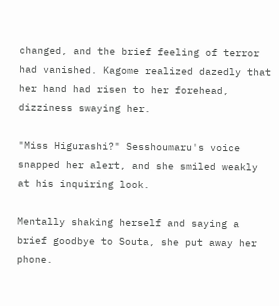changed, and the brief feeling of terror had vanished. Kagome realized dazedly that her hand had risen to her forehead, dizziness swaying her.

"Miss Higurashi?" Sesshoumaru's voice snapped her alert, and she smiled weakly at his inquiring look.

Mentally shaking herself and saying a brief goodbye to Souta, she put away her phone.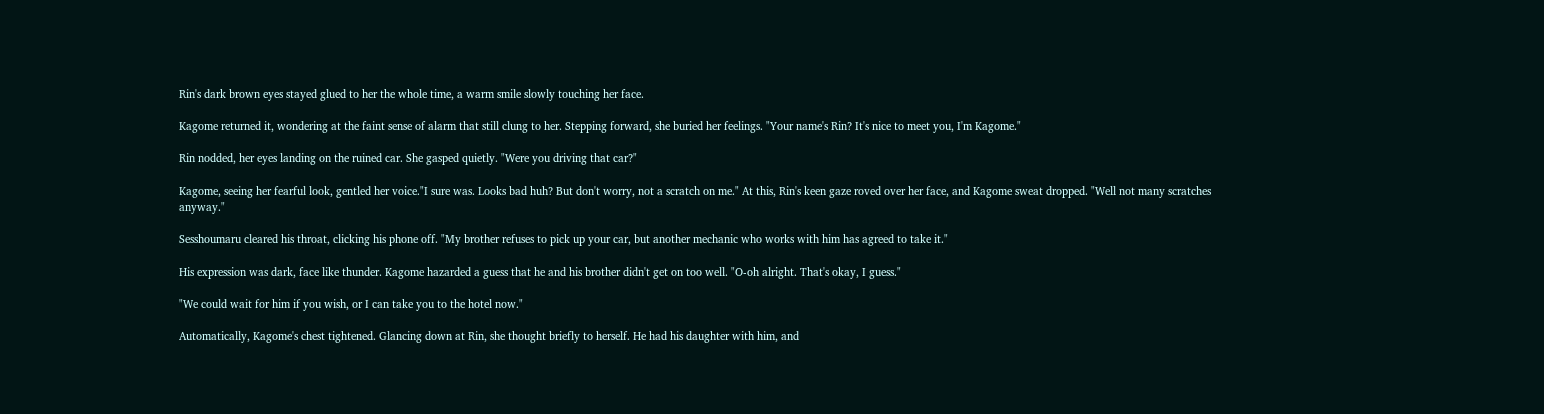Rin's dark brown eyes stayed glued to her the whole time, a warm smile slowly touching her face.

Kagome returned it, wondering at the faint sense of alarm that still clung to her. Stepping forward, she buried her feelings. "Your name's Rin? It's nice to meet you, I'm Kagome."

Rin nodded, her eyes landing on the ruined car. She gasped quietly. "Were you driving that car?"

Kagome, seeing her fearful look, gentled her voice."I sure was. Looks bad huh? But don't worry, not a scratch on me." At this, Rin's keen gaze roved over her face, and Kagome sweat dropped. "Well not many scratches anyway."

Sesshoumaru cleared his throat, clicking his phone off. "My brother refuses to pick up your car, but another mechanic who works with him has agreed to take it."

His expression was dark, face like thunder. Kagome hazarded a guess that he and his brother didn't get on too well. "O-oh alright. That's okay, I guess."

"We could wait for him if you wish, or I can take you to the hotel now."

Automatically, Kagome's chest tightened. Glancing down at Rin, she thought briefly to herself. He had his daughter with him, and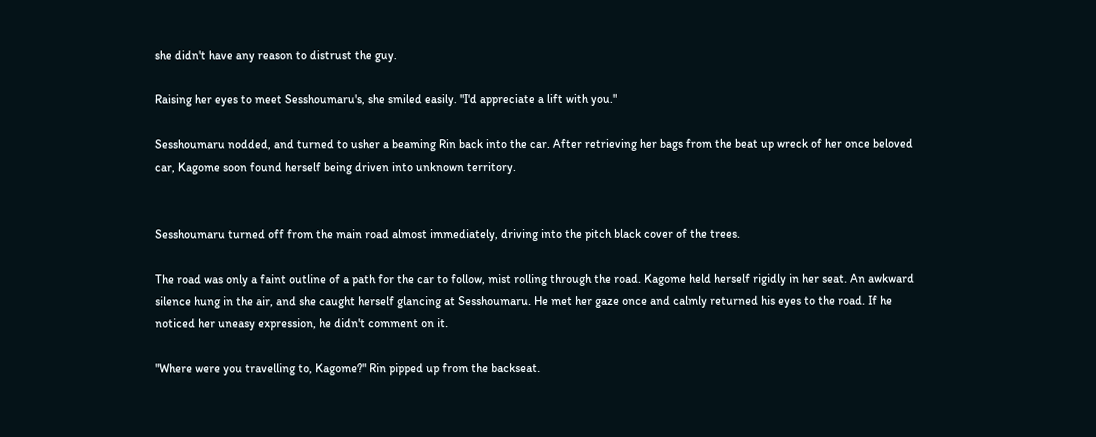she didn't have any reason to distrust the guy.

Raising her eyes to meet Sesshoumaru's, she smiled easily. "I'd appreciate a lift with you."

Sesshoumaru nodded, and turned to usher a beaming Rin back into the car. After retrieving her bags from the beat up wreck of her once beloved car, Kagome soon found herself being driven into unknown territory.


Sesshoumaru turned off from the main road almost immediately, driving into the pitch black cover of the trees.

The road was only a faint outline of a path for the car to follow, mist rolling through the road. Kagome held herself rigidly in her seat. An awkward silence hung in the air, and she caught herself glancing at Sesshoumaru. He met her gaze once and calmly returned his eyes to the road. If he noticed her uneasy expression, he didn't comment on it.

"Where were you travelling to, Kagome?" Rin pipped up from the backseat.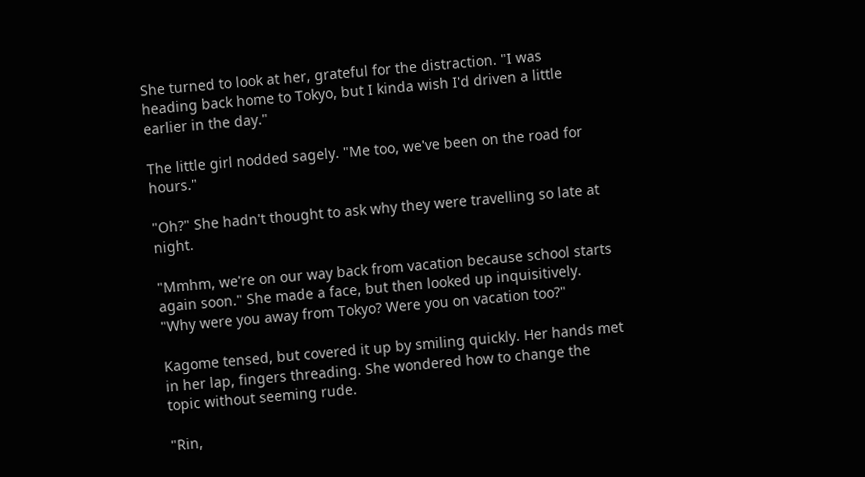She turned to look at her, grateful for the distraction. "I was heading back home to Tokyo, but I kinda wish I'd driven a little earlier in the day."

The little girl nodded sagely. "Me too, we've been on the road for hours."

"Oh?" She hadn't thought to ask why they were travelling so late at night.

"Mmhm, we're on our way back from vacation because school starts again soon." She made a face, but then looked up inquisitively. "Why were you away from Tokyo? Were you on vacation too?"

Kagome tensed, but covered it up by smiling quickly. Her hands met in her lap, fingers threading. She wondered how to change the topic without seeming rude.

"Rin,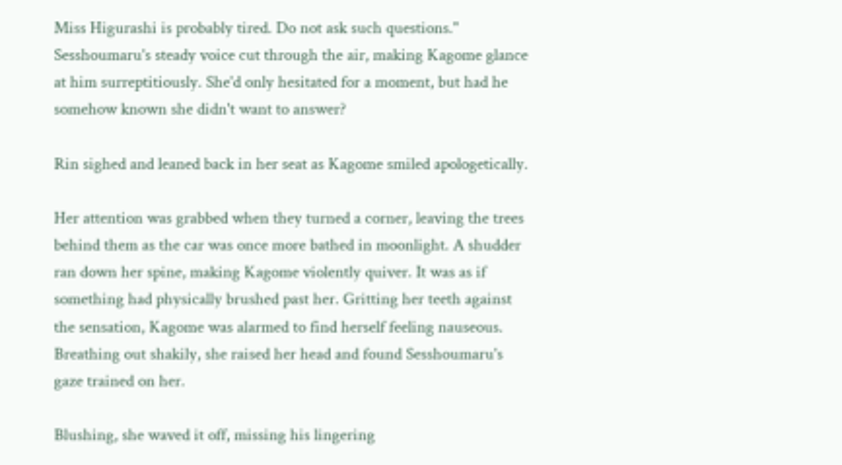Miss Higurashi is probably tired. Do not ask such questions." Sesshoumaru's steady voice cut through the air, making Kagome glance at him surreptitiously. She'd only hesitated for a moment, but had he somehow known she didn't want to answer?

Rin sighed and leaned back in her seat as Kagome smiled apologetically.

Her attention was grabbed when they turned a corner, leaving the trees behind them as the car was once more bathed in moonlight. A shudder ran down her spine, making Kagome violently quiver. It was as if something had physically brushed past her. Gritting her teeth against the sensation, Kagome was alarmed to find herself feeling nauseous. Breathing out shakily, she raised her head and found Sesshoumaru's gaze trained on her.

Blushing, she waved it off, missing his lingering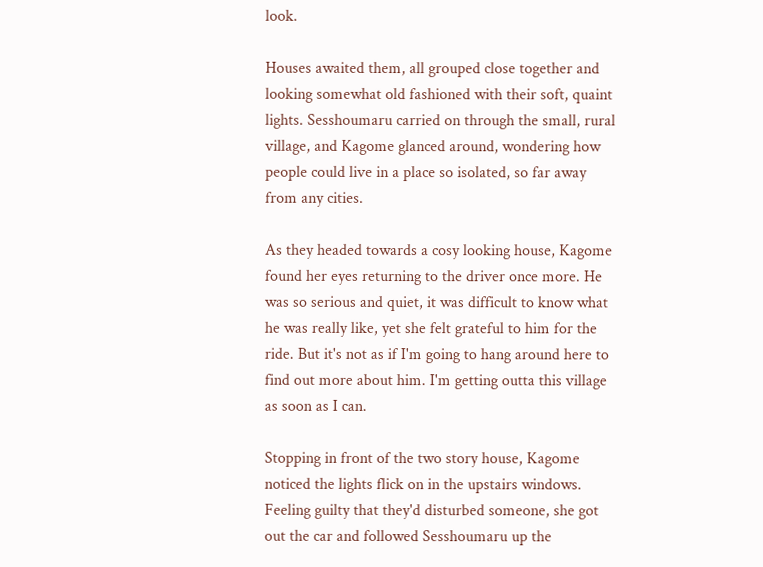look.

Houses awaited them, all grouped close together and looking somewhat old fashioned with their soft, quaint lights. Sesshoumaru carried on through the small, rural village, and Kagome glanced around, wondering how people could live in a place so isolated, so far away from any cities.

As they headed towards a cosy looking house, Kagome found her eyes returning to the driver once more. He was so serious and quiet, it was difficult to know what he was really like, yet she felt grateful to him for the ride. But it's not as if I'm going to hang around here to find out more about him. I'm getting outta this village as soon as I can.

Stopping in front of the two story house, Kagome noticed the lights flick on in the upstairs windows. Feeling guilty that they'd disturbed someone, she got out the car and followed Sesshoumaru up the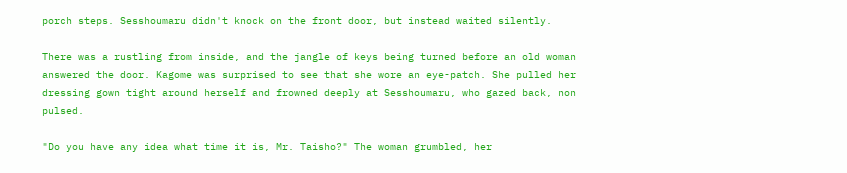porch steps. Sesshoumaru didn't knock on the front door, but instead waited silently.

There was a rustling from inside, and the jangle of keys being turned before an old woman answered the door. Kagome was surprised to see that she wore an eye-patch. She pulled her dressing gown tight around herself and frowned deeply at Sesshoumaru, who gazed back, non pulsed.

"Do you have any idea what time it is, Mr. Taisho?" The woman grumbled, her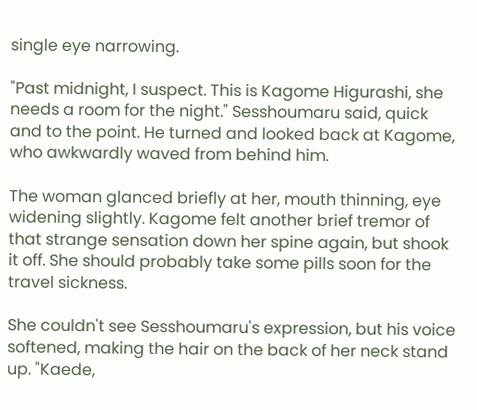single eye narrowing.

"Past midnight, I suspect. This is Kagome Higurashi, she needs a room for the night." Sesshoumaru said, quick and to the point. He turned and looked back at Kagome, who awkwardly waved from behind him.

The woman glanced briefly at her, mouth thinning, eye widening slightly. Kagome felt another brief tremor of that strange sensation down her spine again, but shook it off. She should probably take some pills soon for the travel sickness.

She couldn't see Sesshoumaru's expression, but his voice softened, making the hair on the back of her neck stand up. "Kaede,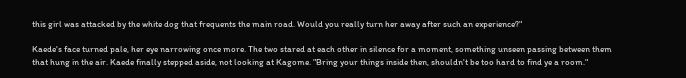this girl was attacked by the white dog that frequents the main road. Would you really turn her away after such an experience?"

Kaede's face turned pale, her eye narrowing once more. The two stared at each other in silence for a moment, something unseen passing between them that hung in the air. Kaede finally stepped aside, not looking at Kagome. "Bring your things inside then, shouldn't be too hard to find ye a room."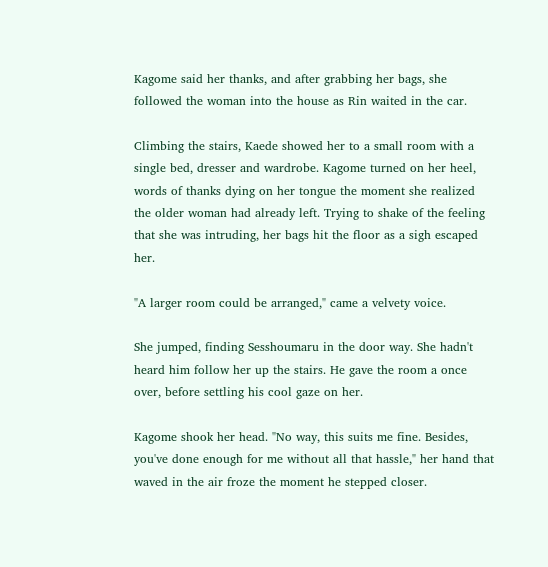Kagome said her thanks, and after grabbing her bags, she followed the woman into the house as Rin waited in the car.

Climbing the stairs, Kaede showed her to a small room with a single bed, dresser and wardrobe. Kagome turned on her heel, words of thanks dying on her tongue the moment she realized the older woman had already left. Trying to shake of the feeling that she was intruding, her bags hit the floor as a sigh escaped her.

"A larger room could be arranged," came a velvety voice.

She jumped, finding Sesshoumaru in the door way. She hadn't heard him follow her up the stairs. He gave the room a once over, before settling his cool gaze on her.

Kagome shook her head. "No way, this suits me fine. Besides, you've done enough for me without all that hassle," her hand that waved in the air froze the moment he stepped closer.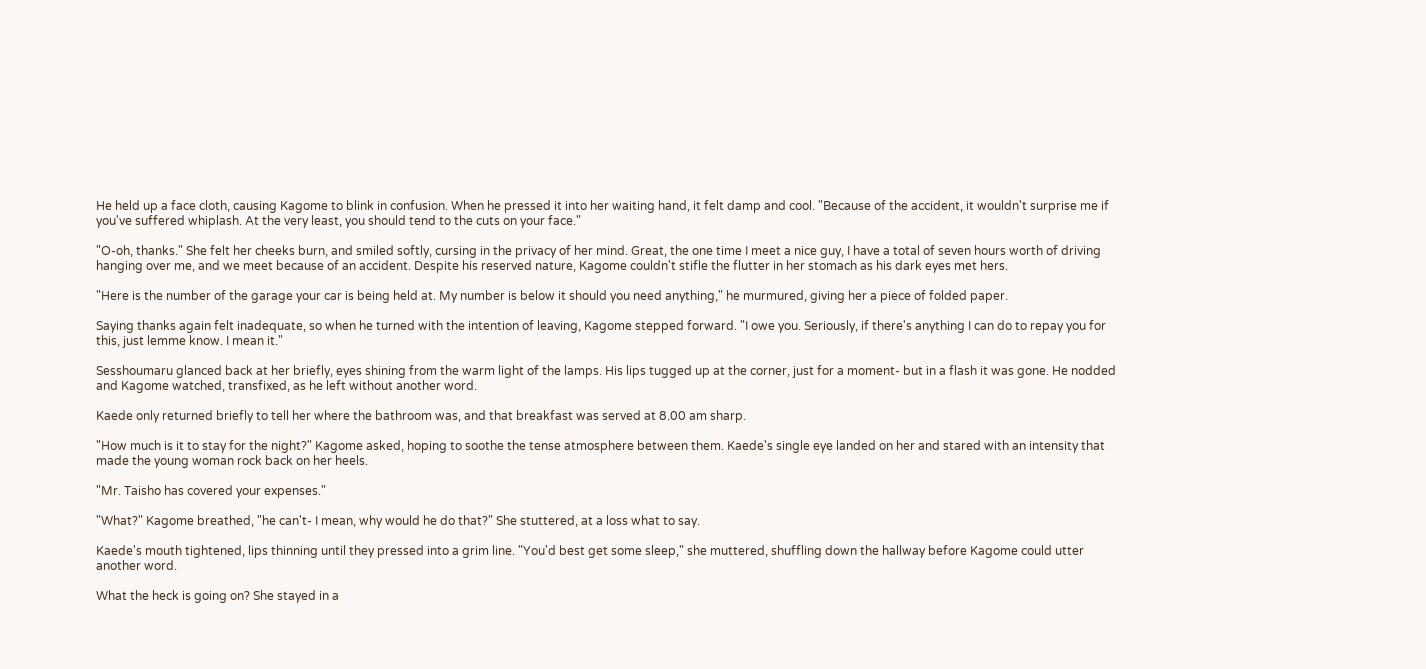He held up a face cloth, causing Kagome to blink in confusion. When he pressed it into her waiting hand, it felt damp and cool. "Because of the accident, it wouldn't surprise me if you've suffered whiplash. At the very least, you should tend to the cuts on your face."

"O-oh, thanks." She felt her cheeks burn, and smiled softly, cursing in the privacy of her mind. Great, the one time I meet a nice guy, I have a total of seven hours worth of driving hanging over me, and we meet because of an accident. Despite his reserved nature, Kagome couldn't stifle the flutter in her stomach as his dark eyes met hers.

"Here is the number of the garage your car is being held at. My number is below it should you need anything," he murmured, giving her a piece of folded paper.

Saying thanks again felt inadequate, so when he turned with the intention of leaving, Kagome stepped forward. "I owe you. Seriously, if there's anything I can do to repay you for this, just lemme know. I mean it."

Sesshoumaru glanced back at her briefly, eyes shining from the warm light of the lamps. His lips tugged up at the corner, just for a moment- but in a flash it was gone. He nodded and Kagome watched, transfixed, as he left without another word.

Kaede only returned briefly to tell her where the bathroom was, and that breakfast was served at 8.00 am sharp.

"How much is it to stay for the night?" Kagome asked, hoping to soothe the tense atmosphere between them. Kaede's single eye landed on her and stared with an intensity that made the young woman rock back on her heels.

"Mr. Taisho has covered your expenses."

"What?" Kagome breathed, "he can't- I mean, why would he do that?" She stuttered, at a loss what to say.

Kaede's mouth tightened, lips thinning until they pressed into a grim line. "You'd best get some sleep," she muttered, shuffling down the hallway before Kagome could utter another word.

What the heck is going on? She stayed in a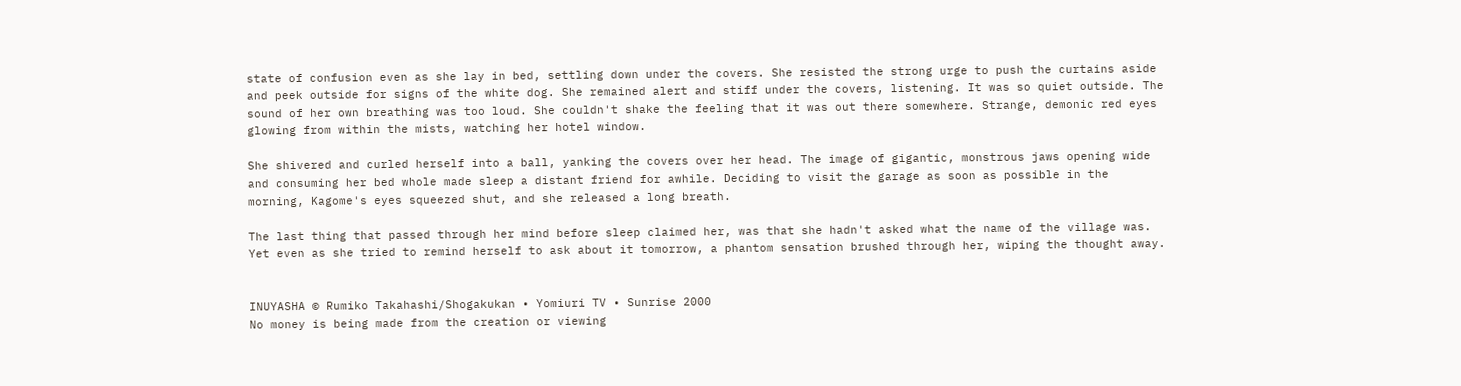state of confusion even as she lay in bed, settling down under the covers. She resisted the strong urge to push the curtains aside and peek outside for signs of the white dog. She remained alert and stiff under the covers, listening. It was so quiet outside. The sound of her own breathing was too loud. She couldn't shake the feeling that it was out there somewhere. Strange, demonic red eyes glowing from within the mists, watching her hotel window.

She shivered and curled herself into a ball, yanking the covers over her head. The image of gigantic, monstrous jaws opening wide and consuming her bed whole made sleep a distant friend for awhile. Deciding to visit the garage as soon as possible in the morning, Kagome's eyes squeezed shut, and she released a long breath.

The last thing that passed through her mind before sleep claimed her, was that she hadn't asked what the name of the village was. Yet even as she tried to remind herself to ask about it tomorrow, a phantom sensation brushed through her, wiping the thought away.


INUYASHA © Rumiko Takahashi/Shogakukan • Yomiuri TV • Sunrise 2000
No money is being made from the creation or viewing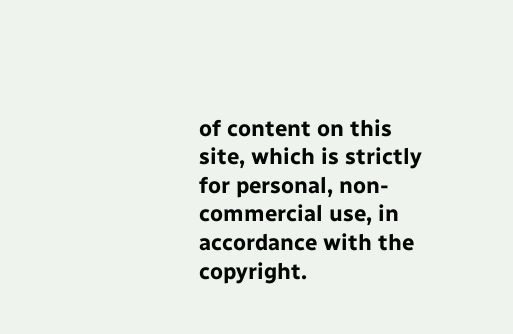of content on this site, which is strictly for personal, non-commercial use, in accordance with the copyright.